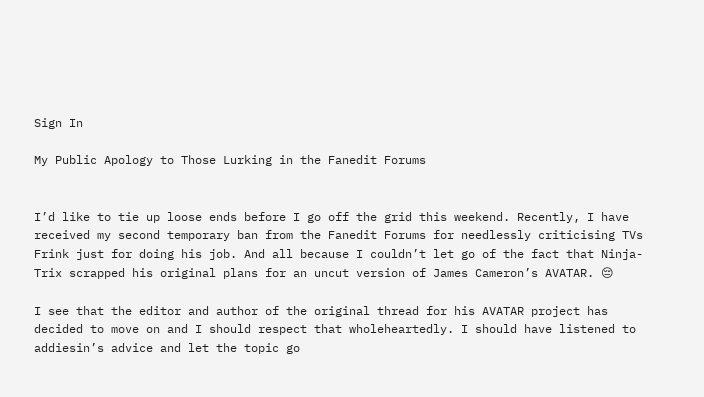Sign In

My Public Apology to Those Lurking in the Fanedit Forums


I’d like to tie up loose ends before I go off the grid this weekend. Recently, I have received my second temporary ban from the Fanedit Forums for needlessly criticising TVs Frink just for doing his job. And all because I couldn’t let go of the fact that Ninja-Trix scrapped his original plans for an uncut version of James Cameron’s AVATAR. 😔

I see that the editor and author of the original thread for his AVATAR project has decided to move on and I should respect that wholeheartedly. I should have listened to addiesin’s advice and let the topic go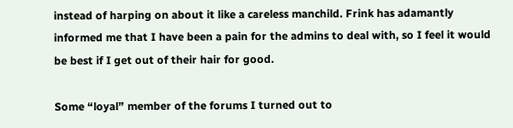instead of harping on about it like a careless manchild. Frink has adamantly informed me that I have been a pain for the admins to deal with, so I feel it would be best if I get out of their hair for good.

Some “loyal” member of the forums I turned out to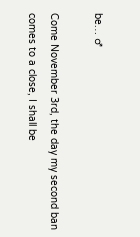be… ♂

Come November 3rd, the day my second ban comes to a close, I shall be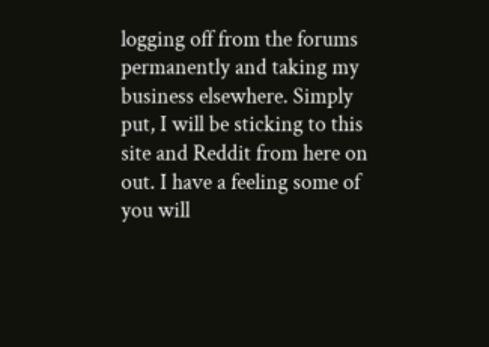logging off from the forums permanently and taking my business elsewhere. Simply put, I will be sticking to this site and Reddit from here on out. I have a feeling some of you will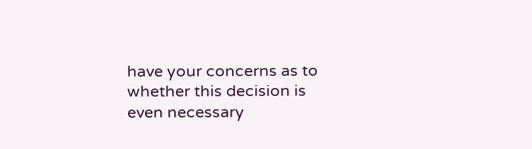have your concerns as to whether this decision is even necessary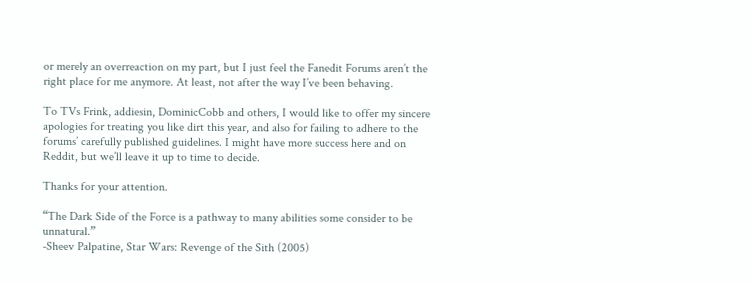or merely an overreaction on my part, but I just feel the Fanedit Forums aren’t the right place for me anymore. At least, not after the way I’ve been behaving.

To TVs Frink, addiesin, DominicCobb and others, I would like to offer my sincere apologies for treating you like dirt this year, and also for failing to adhere to the forums’ carefully published guidelines. I might have more success here and on Reddit, but we’ll leave it up to time to decide.

Thanks for your attention.

“The Dark Side of the Force is a pathway to many abilities some consider to be unnatural.”
-Sheev Palpatine, Star Wars: Revenge of the Sith (2005)